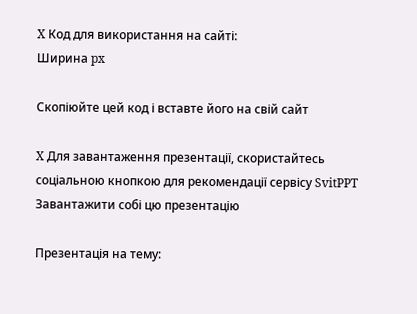X Код для використання на сайті:
Ширина px

Скопіюйте цей код і вставте його на свій сайт

X Для завантаження презентації, скористайтесь соціальною кнопкою для рекомендації сервісу SvitPPT Завантажити собі цю презентацію

Презентація на тему: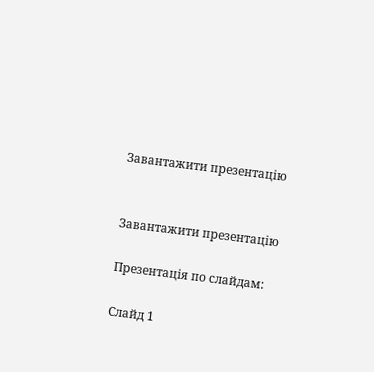Завантажити презентацію


Завантажити презентацію

Презентація по слайдам:

Слайд 1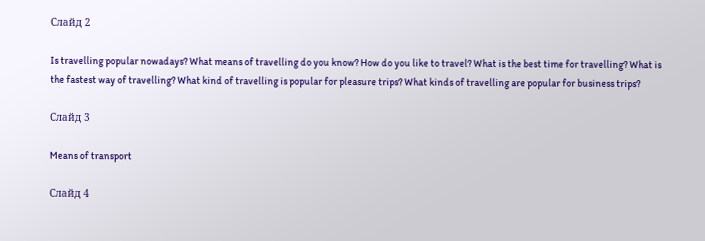Слайд 2

Is travelling popular nowadays? What means of travelling do you know? How do you like to travel? What is the best time for travelling? What is the fastest way of travelling? What kind of travelling is popular for pleasure trips? What kinds of travelling are popular for business trips?

Слайд 3

Means of transport

Слайд 4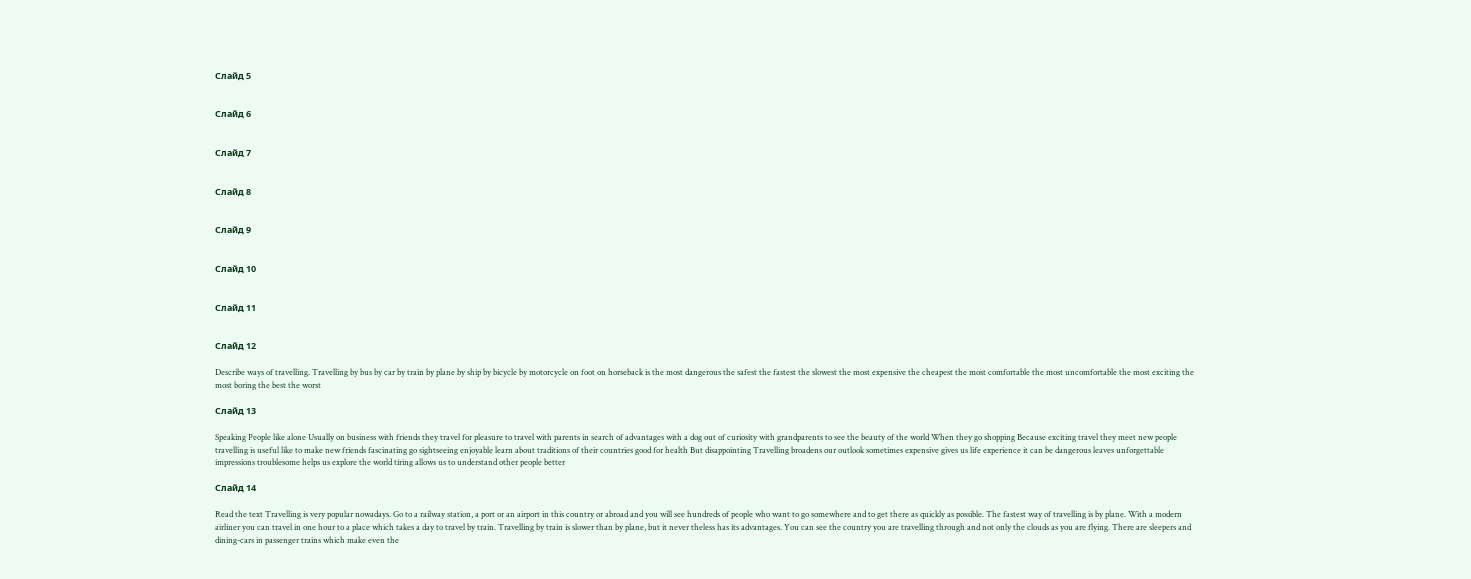Слайд 5


Слайд 6


Слайд 7


Слайд 8


Слайд 9


Слайд 10


Слайд 11


Слайд 12

Describe ways of travelling. Travelling by bus by car by train by plane by ship by bicycle by motorcycle on foot on horseback is the most dangerous the safest the fastest the slowest the most expensive the cheapest the most comfortable the most uncomfortable the most exciting the most boring the best the worst

Слайд 13

Speaking People like alone Usually on business with friends they travel for pleasure to travel with parents in search of advantages with a dog out of curiosity with grandparents to see the beauty of the world When they go shopping Because exciting travel they meet new people travelling is useful like to make new friends fascinating go sightseeing enjoyable learn about traditions of their countries good for health But disappointing Travelling broadens our outlook sometimes expensive gives us life experience it can be dangerous leaves unforgettable impressions troublesome helps us explore the world tiring allows us to understand other people better

Слайд 14

Read the text Travelling is very popular nowadays. Go to a railway station, a port or an airport in this country or abroad and you will see hundreds of people who want to go somewhere and to get there as quickly as possible. The fastest way of travelling is by plane. With a modern airliner you can travel in one hour to a place which takes a day to travel by train. Travelling by train is slower than by plane, but it never theless has its advantages. You can see the country you are travelling through and not only the clouds as you are flying. There are sleepers and dining-cars in passenger trains which make even the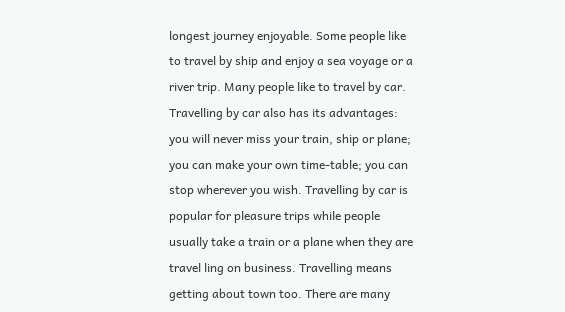longest journey enjoyable. Some people like to travel by ship and enjoy a sea voyage or a river trip. Many people like to travel by car. Travelling by car also has its advantages: you will never miss your train, ship or plane; you can make your own time-table; you can stop wherever you wish. Travelling by car is popular for pleasure trips while people usually take a train or a plane when they are travel ling on business. Travelling means getting about town too. There are many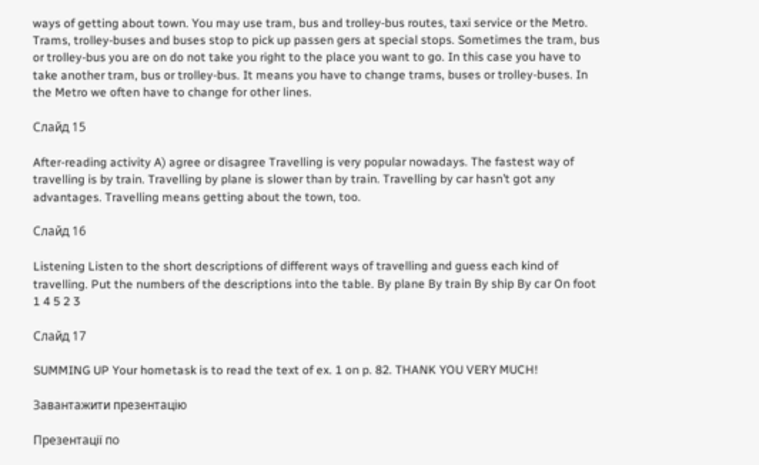ways of getting about town. You may use tram, bus and trolley-bus routes, taxi service or the Metro. Trams, trolley-buses and buses stop to pick up passen gers at special stops. Sometimes the tram, bus or trolley-bus you are on do not take you right to the place you want to go. In this case you have to take another tram, bus or trolley-bus. It means you have to change trams, buses or trolley-buses. In the Metro we often have to change for other lines.

Слайд 15

After-reading activity A) agree or disagree Travelling is very popular nowadays. The fastest way of travelling is by train. Travelling by plane is slower than by train. Travelling by car hasn’t got any advantages. Travelling means getting about the town, too.

Слайд 16

Listening Listen to the short descriptions of different ways of travelling and guess each kind of travelling. Put the numbers of the descriptions into the table. By plane By train By ship By car On foot 1 4 5 2 3

Слайд 17

SUMMING UP Your hometask is to read the text of ex. 1 on p. 82. THANK YOU VERY MUCH!

Завантажити презентацію

Презентації по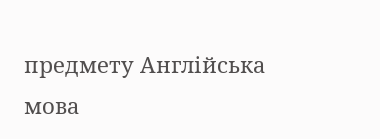предмету Англійська мова